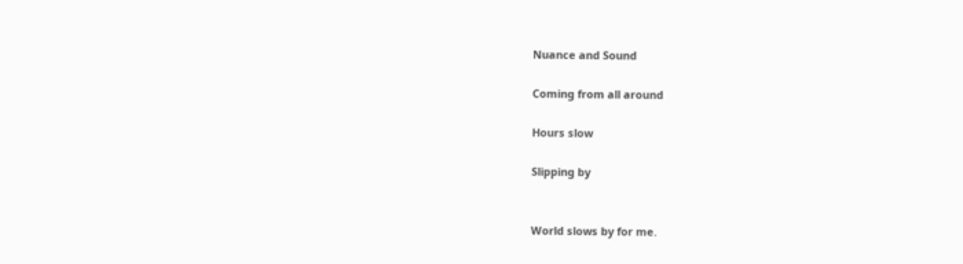Nuance and Sound

Coming from all around

Hours slow

Slipping by


World slows by for me.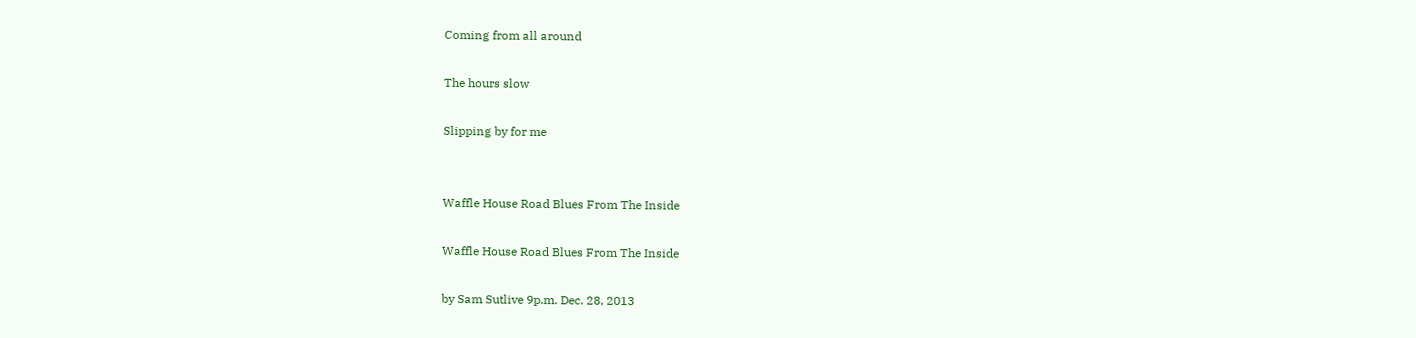Coming from all around

The hours slow

Slipping by for me


Waffle House Road Blues From The Inside

Waffle House Road Blues From The Inside

by Sam Sutlive 9p.m. Dec. 28, 2013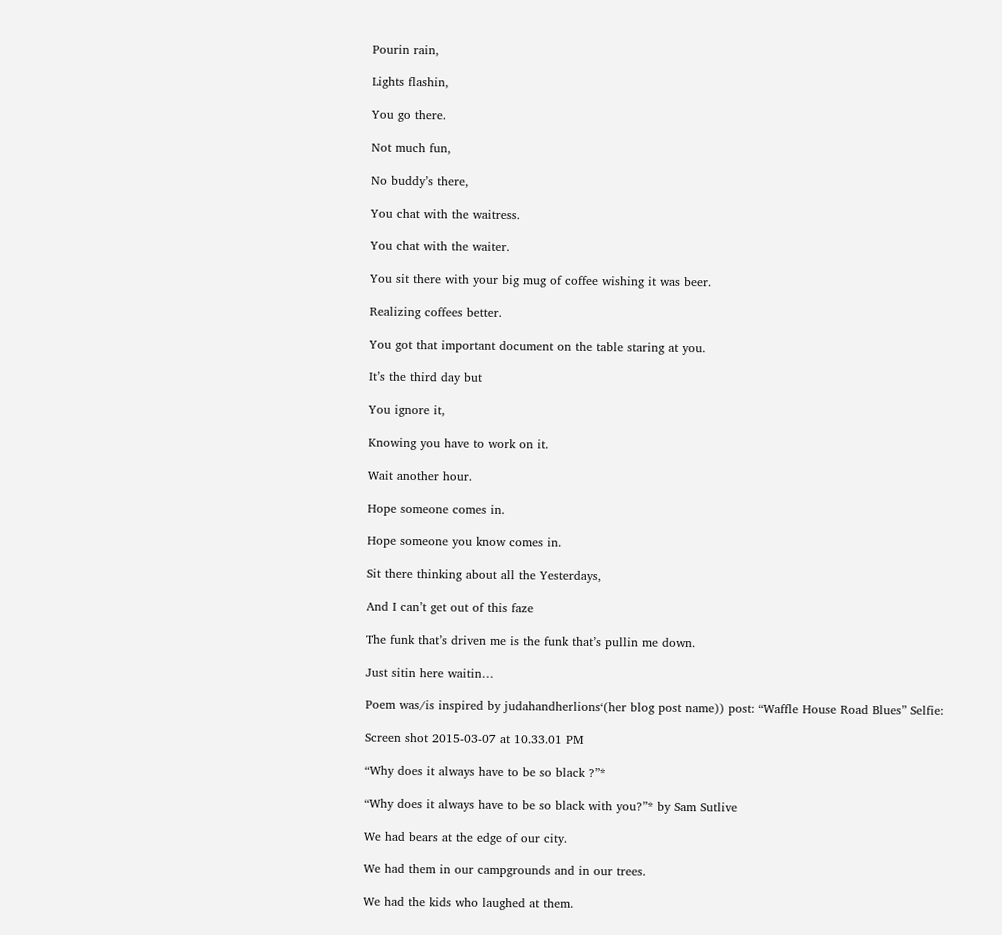Pourin rain,

Lights flashin,

You go there.

Not much fun,

No buddy’s there,

You chat with the waitress.

You chat with the waiter.

You sit there with your big mug of coffee wishing it was beer.

Realizing coffees better.

You got that important document on the table staring at you.

It’s the third day but

You ignore it,

Knowing you have to work on it.

Wait another hour.

Hope someone comes in.

Hope someone you know comes in.

Sit there thinking about all the Yesterdays,

And I can’t get out of this faze

The funk that’s driven me is the funk that’s pullin me down.

Just sitin here waitin…

Poem was/is inspired by judahandherlions‘(her blog post name)) post: “Waffle House Road Blues” Selfie:

Screen shot 2015-03-07 at 10.33.01 PM

“Why does it always have to be so black ?”*

“Why does it always have to be so black with you?”* by Sam Sutlive

We had bears at the edge of our city.

We had them in our campgrounds and in our trees.

We had the kids who laughed at them.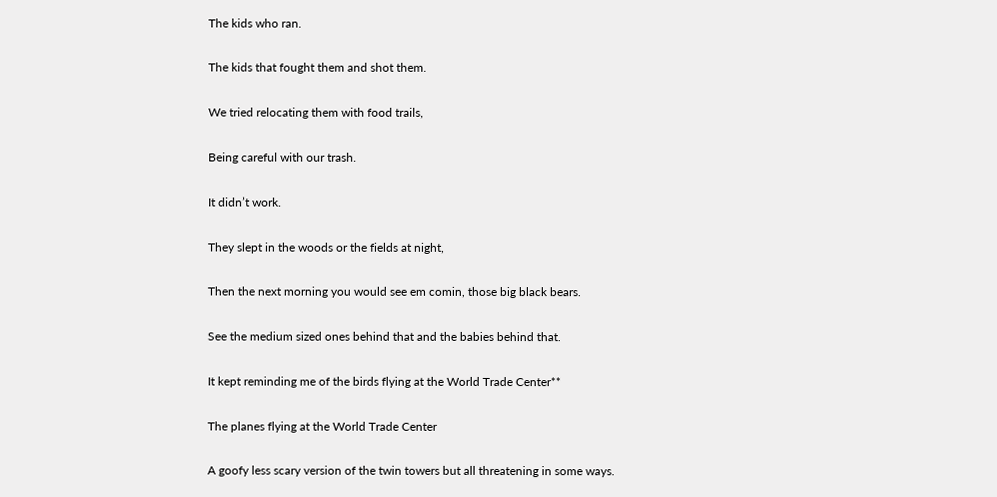The kids who ran.

The kids that fought them and shot them.

We tried relocating them with food trails,

Being careful with our trash.

It didn’t work.

They slept in the woods or the fields at night,

Then the next morning you would see em comin, those big black bears.

See the medium sized ones behind that and the babies behind that.

It kept reminding me of the birds flying at the World Trade Center**

The planes flying at the World Trade Center

A goofy less scary version of the twin towers but all threatening in some ways.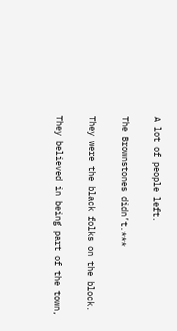A lot of people left.

The Brownstones didn’t.***

They were the black folks on the block.

They believed in being part of the town,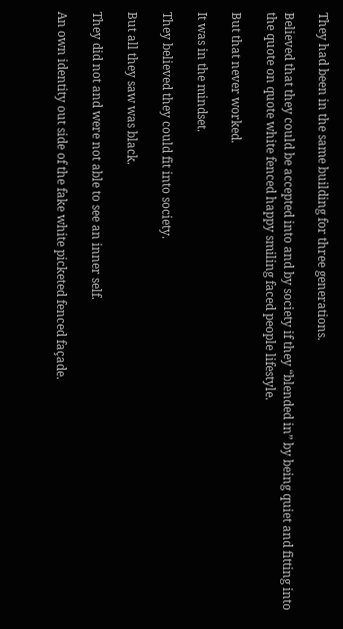They had been in the same building for three generations.

Believed that they could be accepted into and by society if they “blended in” by being quiet and fitting into the quote on quote white fenced happy smiling faced people lifestyle.

But that never worked.

It was in the mindset.

They believed they could fit into society.

But all they saw was black.

They did not and were not able to see an inner self.

An own identity out side of the fake white picketed fenced façade.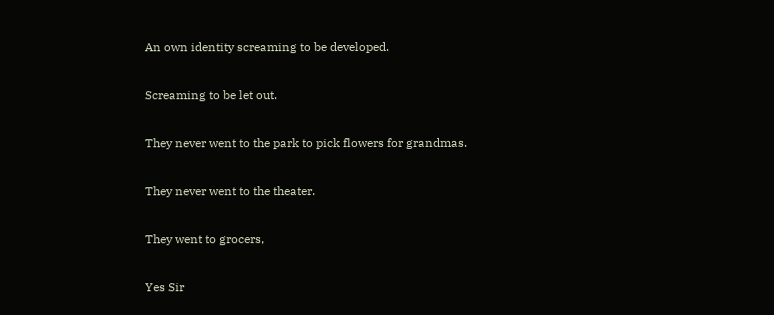An own identity screaming to be developed.

Screaming to be let out.

They never went to the park to pick flowers for grandmas.

They never went to the theater.

They went to grocers,

Yes Sir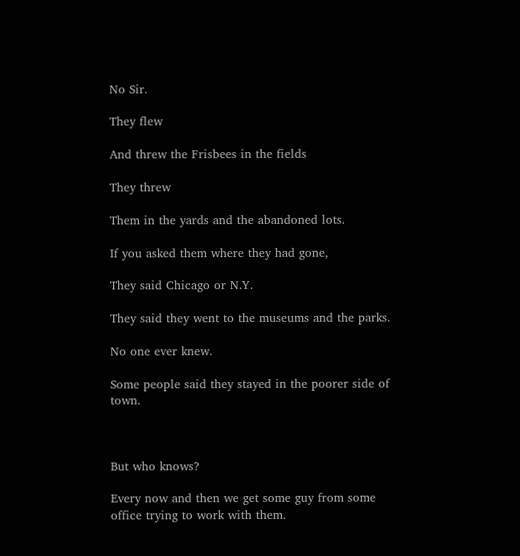No Sir.

They flew

And threw the Frisbees in the fields

They threw

Them in the yards and the abandoned lots.

If you asked them where they had gone,

They said Chicago or N.Y.

They said they went to the museums and the parks.

No one ever knew.

Some people said they stayed in the poorer side of town.



But who knows?

Every now and then we get some guy from some office trying to work with them.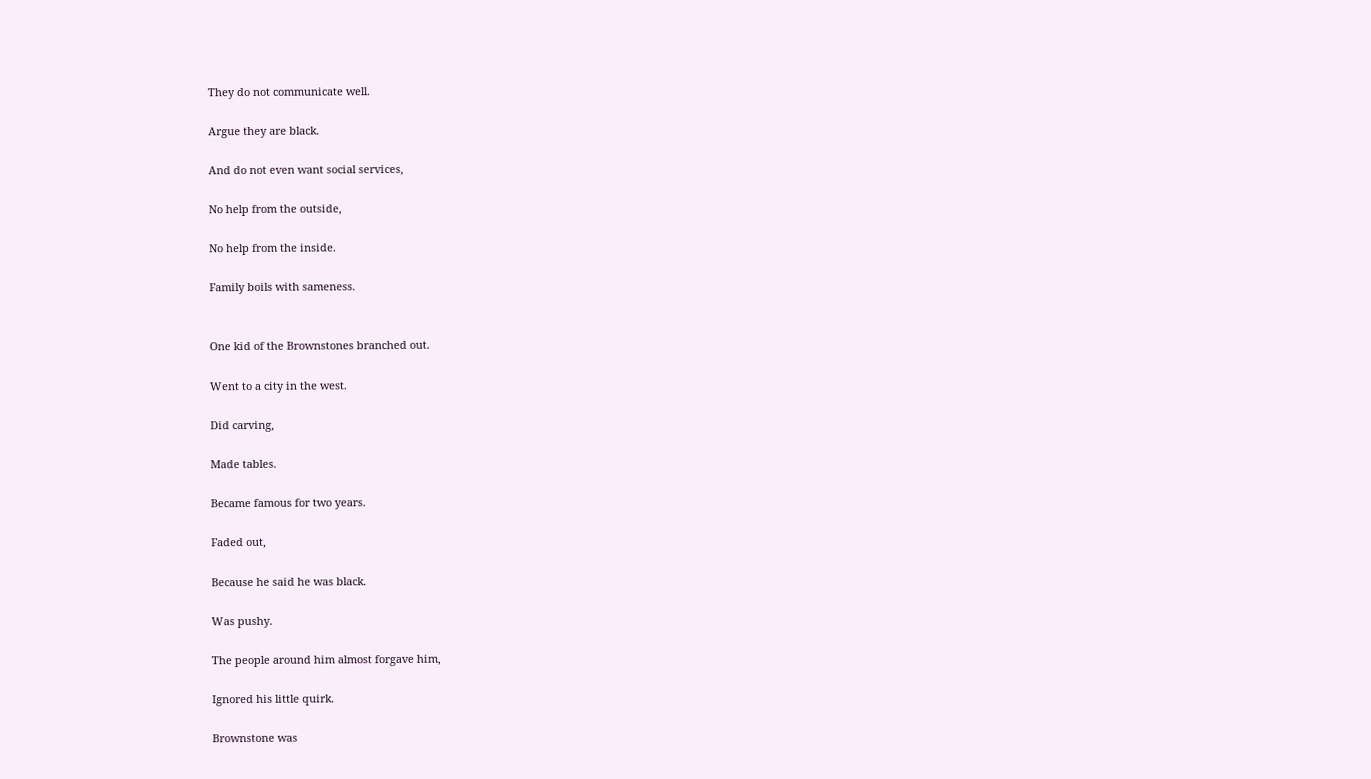They do not communicate well.

Argue they are black.

And do not even want social services,

No help from the outside,

No help from the inside.

Family boils with sameness.


One kid of the Brownstones branched out.

Went to a city in the west.

Did carving,

Made tables.

Became famous for two years.

Faded out,

Because he said he was black.

Was pushy.

The people around him almost forgave him,

Ignored his little quirk.

Brownstone was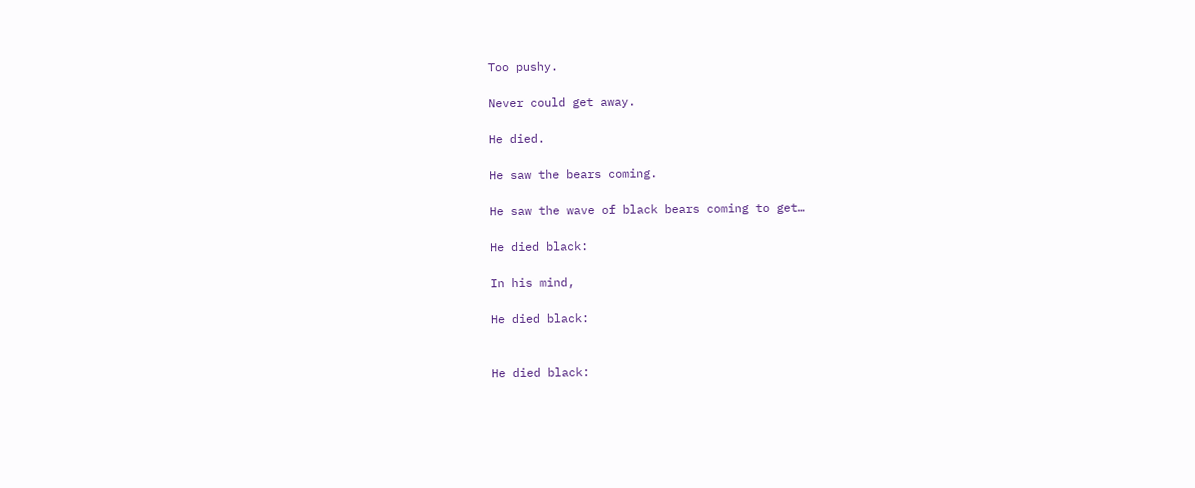Too pushy.

Never could get away.

He died.

He saw the bears coming.

He saw the wave of black bears coming to get…

He died black:

In his mind,

He died black:


He died black: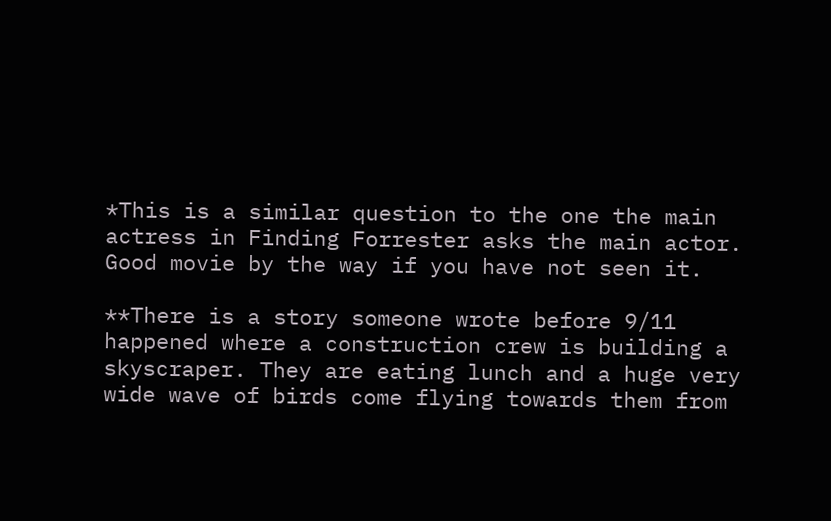*This is a similar question to the one the main actress in Finding Forrester asks the main actor. Good movie by the way if you have not seen it.

**There is a story someone wrote before 9/11 happened where a construction crew is building a skyscraper. They are eating lunch and a huge very wide wave of birds come flying towards them from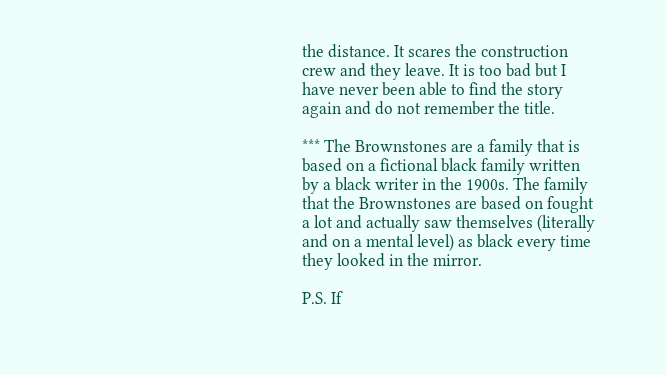the distance. It scares the construction crew and they leave. It is too bad but I have never been able to find the story again and do not remember the title.

*** The Brownstones are a family that is based on a fictional black family written by a black writer in the 1900s. The family that the Brownstones are based on fought a lot and actually saw themselves (literally and on a mental level) as black every time they looked in the mirror.

P.S. If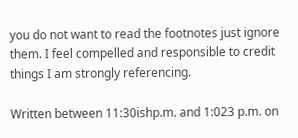you do not want to read the footnotes just ignore them. I feel compelled and responsible to credit things I am strongly referencing.

Written between 11:30ishp.m. and 1:023 p.m. on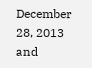December 28, 2013 and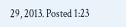29, 2013. Posted 1:23